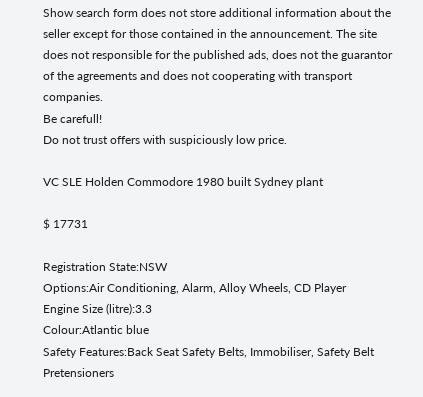Show search form does not store additional information about the seller except for those contained in the announcement. The site does not responsible for the published ads, does not the guarantor of the agreements and does not cooperating with transport companies.
Be carefull!
Do not trust offers with suspiciously low price.

VC SLE Holden Commodore 1980 built Sydney plant

$ 17731

Registration State:NSW
Options:Air Conditioning, Alarm, Alloy Wheels, CD Player
Engine Size (litre):3.3
Colour:Atlantic blue
Safety Features:Back Seat Safety Belts, Immobiliser, Safety Belt Pretensioners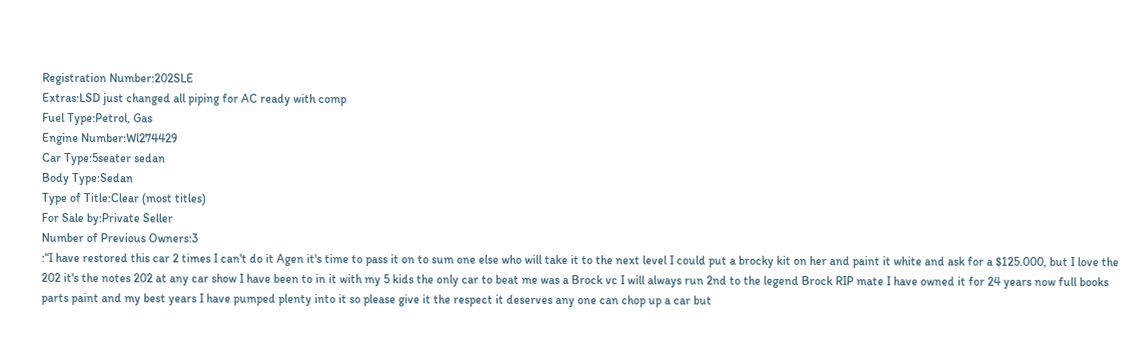Registration Number:202SLE
Extras:LSD just changed all piping for AC ready with comp
Fuel Type:Petrol, Gas
Engine Number:Wl274429
Car Type:5seater sedan
Body Type:Sedan
Type of Title:Clear (most titles)
For Sale by:Private Seller
Number of Previous Owners:3
:“I have restored this car 2 times I can't do it Agen it's time to pass it on to sum one else who will take it to the next level I could put a brocky kit on her and paint it white and ask for a $125.000, but I love the 202 it's the notes 202 at any car show I have been to in it with my 5 kids the only car to beat me was a Brock vc I will always run 2nd to the legend Brock RIP mate I have owned it for 24 years now full books parts paint and my best years I have pumped plenty into it so please give it the respect it deserves any one can chop up a car but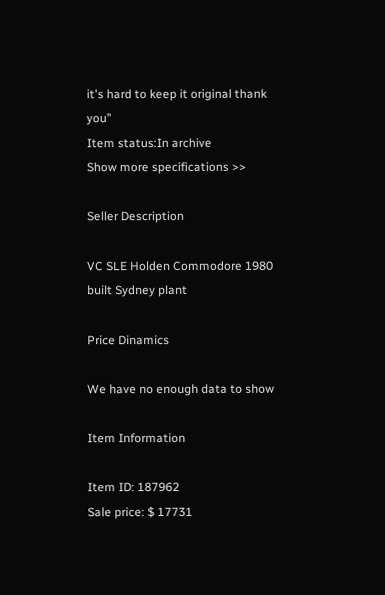it's hard to keep it original thank you”
Item status:In archive
Show more specifications >>

Seller Description

VC SLE Holden Commodore 1980 built Sydney plant

Price Dinamics

We have no enough data to show

Item Information

Item ID: 187962
Sale price: $ 17731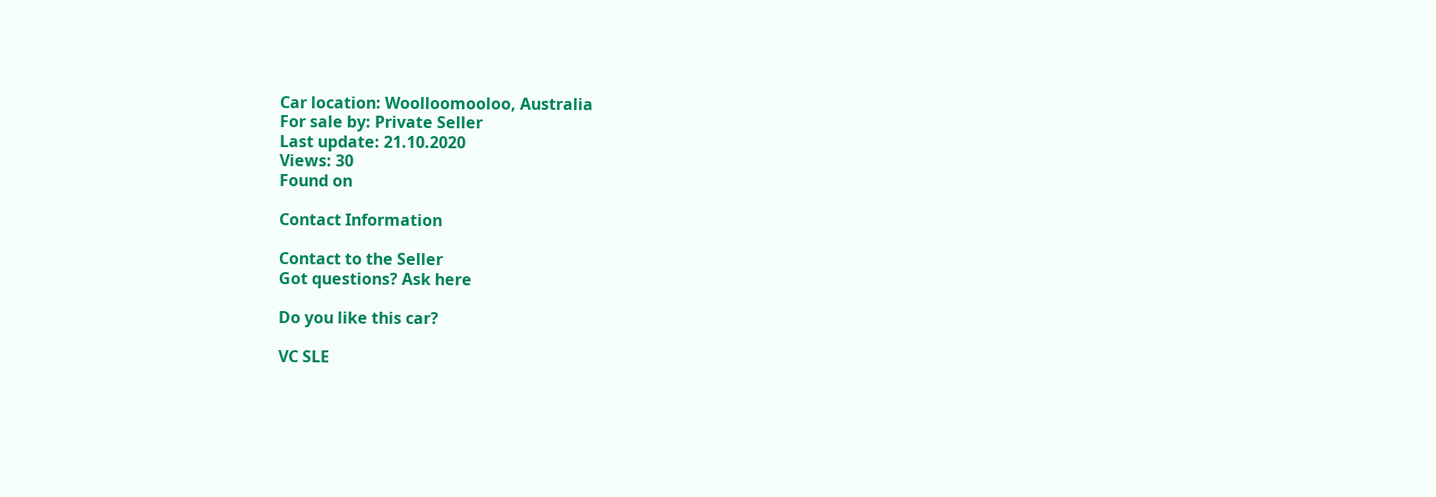Car location: Woolloomooloo, Australia
For sale by: Private Seller
Last update: 21.10.2020
Views: 30
Found on

Contact Information

Contact to the Seller
Got questions? Ask here

Do you like this car?

VC SLE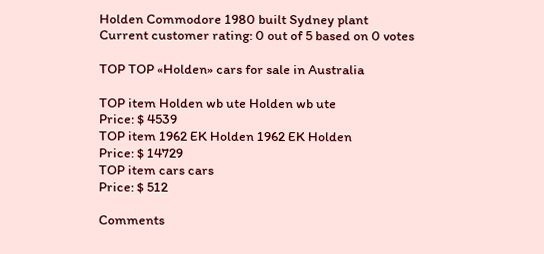Holden Commodore 1980 built Sydney plant
Current customer rating: 0 out of 5 based on 0 votes

TOP TOP «Holden» cars for sale in Australia

TOP item Holden wb ute Holden wb ute
Price: $ 4539
TOP item 1962 EK Holden 1962 EK Holden
Price: $ 14729
TOP item cars cars
Price: $ 512

Comments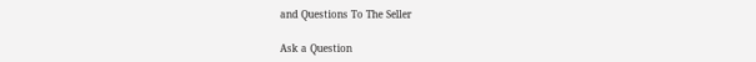and Questions To The Seller

Ask a Question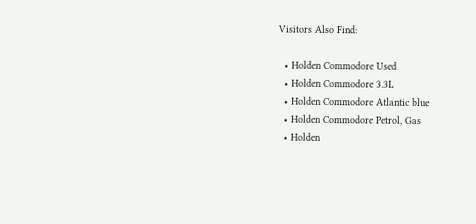Visitors Also Find:

  • Holden Commodore Used
  • Holden Commodore 3.3L
  • Holden Commodore Atlantic blue
  • Holden Commodore Petrol, Gas
  • Holden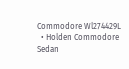Commodore Wl274429L
  • Holden Commodore Sedan